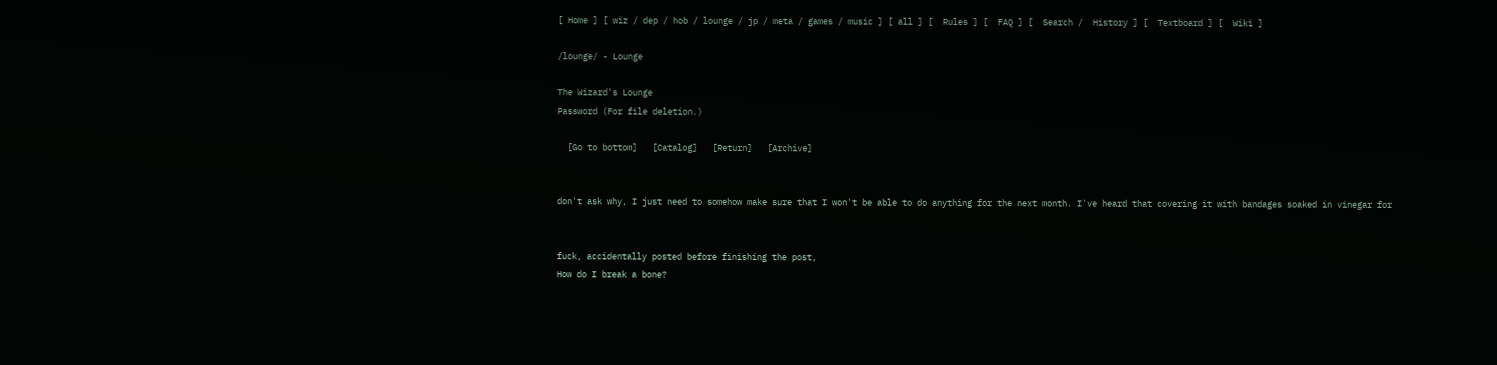[ Home ] [ wiz / dep / hob / lounge / jp / meta / games / music ] [ all ] [  Rules ] [  FAQ ] [  Search /  History ] [  Textboard ] [  Wiki ]

/lounge/ - Lounge

The Wizard's Lounge
Password (For file deletion.)

  [Go to bottom]   [Catalog]   [Return]   [Archive]


don't ask why, I just need to somehow make sure that I won't be able to do anything for the next month. I've heard that covering it with bandages soaked in vinegar for


fuck, accidentally posted before finishing the post,
How do I break a bone?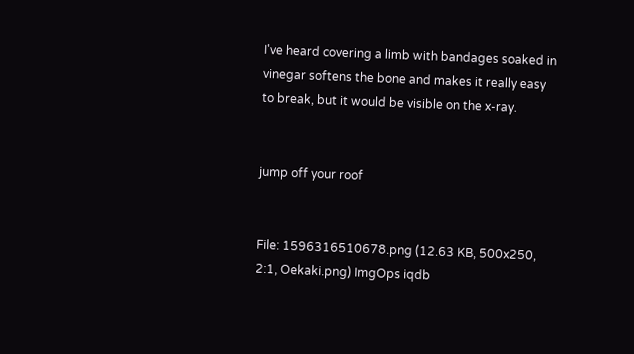I've heard covering a limb with bandages soaked in vinegar softens the bone and makes it really easy to break, but it would be visible on the x-ray.


jump off your roof


File: 1596316510678.png (12.63 KB, 500x250, 2:1, Oekaki.png) ImgOps iqdb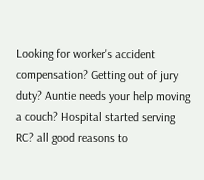Looking for worker's accident compensation? Getting out of jury duty? Auntie needs your help moving a couch? Hospital started serving RC? all good reasons to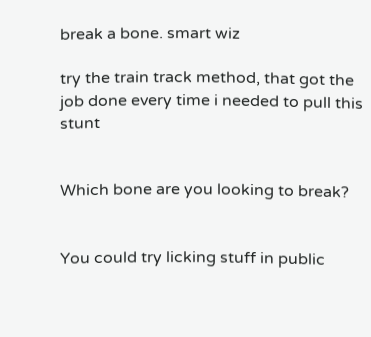break a bone. smart wiz

try the train track method, that got the job done every time i needed to pull this stunt


Which bone are you looking to break?


You could try licking stuff in public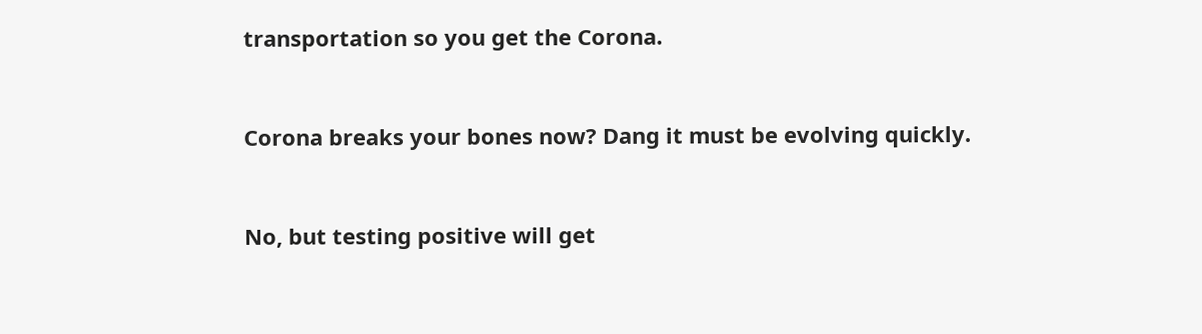transportation so you get the Corona.


Corona breaks your bones now? Dang it must be evolving quickly.


No, but testing positive will get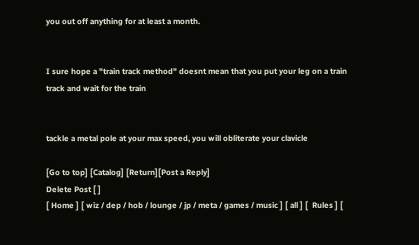you out off anything for at least a month.


I sure hope a "train track method" doesnt mean that you put your leg on a train track and wait for the train


tackle a metal pole at your max speed, you will obliterate your clavicle

[Go to top] [Catalog] [Return][Post a Reply]
Delete Post [ ]
[ Home ] [ wiz / dep / hob / lounge / jp / meta / games / music ] [ all ] [  Rules ] [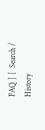FAQ ] [  Search /  History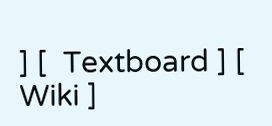] [  Textboard ] [  Wiki ]